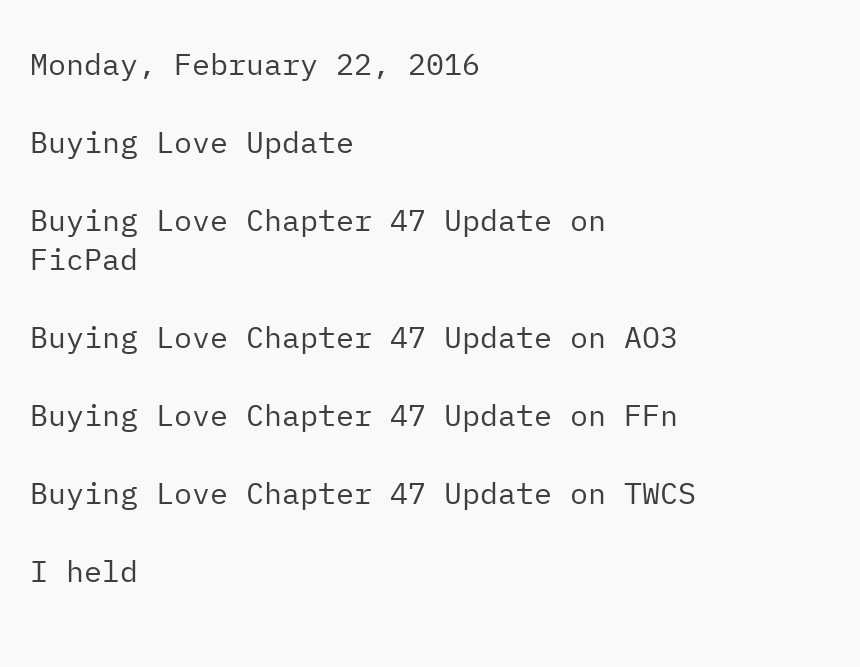Monday, February 22, 2016

Buying Love Update

Buying Love Chapter 47 Update on FicPad

Buying Love Chapter 47 Update on AO3

Buying Love Chapter 47 Update on FFn

Buying Love Chapter 47 Update on TWCS

I held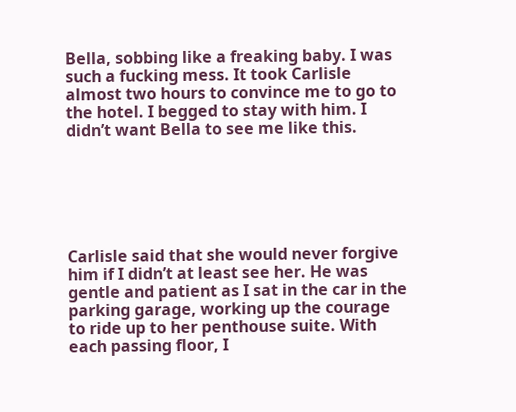Bella, sobbing like a freaking baby. I was such a fucking mess. It took Carlisle almost two hours to convince me to go to the hotel. I begged to stay with him. I didn’t want Bella to see me like this.






Carlisle said that she would never forgive him if I didn’t at least see her. He was gentle and patient as I sat in the car in the parking garage, working up the courage to ride up to her penthouse suite. With each passing floor, I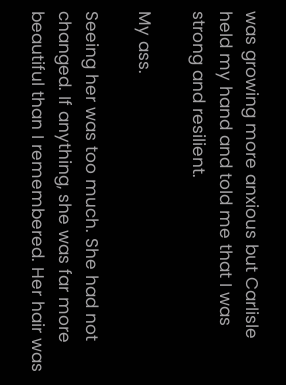was growing more anxious but Carlisle held my hand and told me that I was strong and resilient.

My ass.

Seeing her was too much. She had not changed. If anything, she was far more beautiful than I remembered. Her hair was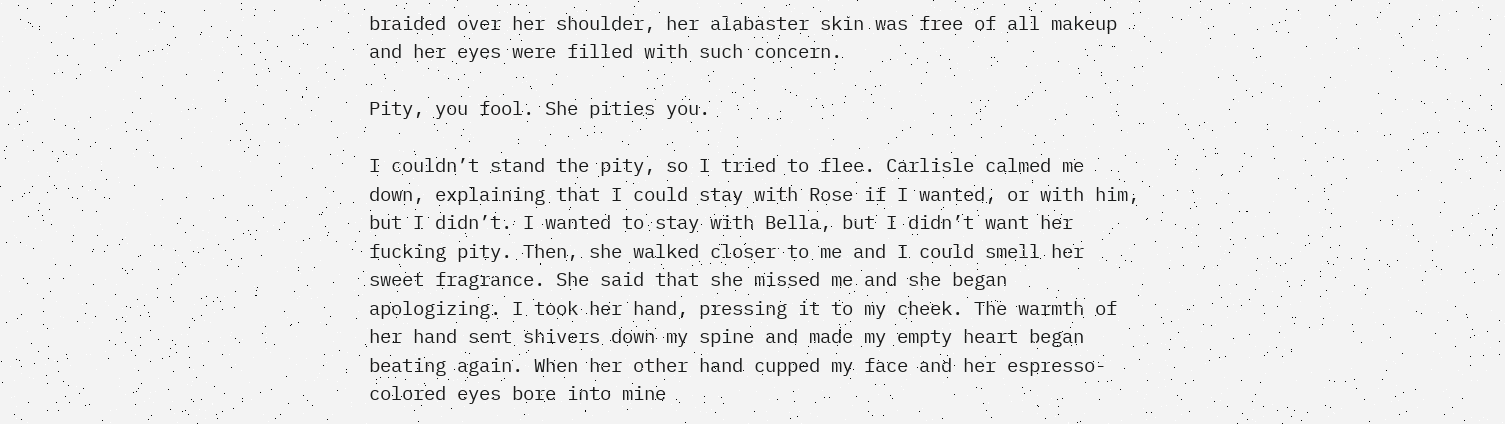braided over her shoulder, her alabaster skin was free of all makeup and her eyes were filled with such concern.

Pity, you fool. She pities you.

I couldn’t stand the pity, so I tried to flee. Carlisle calmed me down, explaining that I could stay with Rose if I wanted, or with him, but I didn’t. I wanted to stay with Bella, but I didn’t want her fucking pity. Then, she walked closer to me and I could smell her sweet fragrance. She said that she missed me and she began apologizing. I took her hand, pressing it to my cheek. The warmth of her hand sent shivers down my spine and made my empty heart began beating again. When her other hand cupped my face and her espresso-colored eyes bore into mine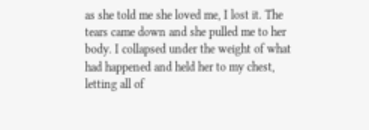as she told me she loved me, I lost it. The tears came down and she pulled me to her body. I collapsed under the weight of what had happened and held her to my chest, letting all of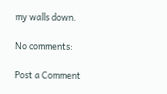my walls down.

No comments:

Post a Comment